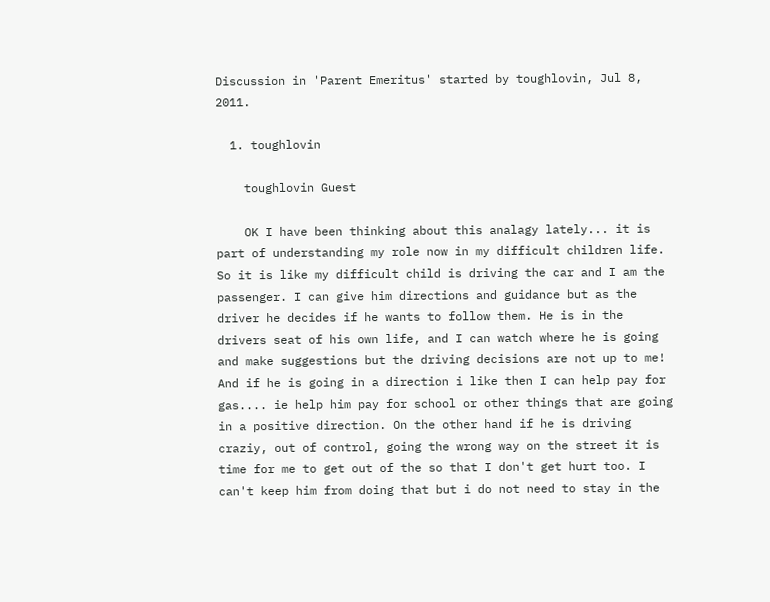Discussion in 'Parent Emeritus' started by toughlovin, Jul 8, 2011.

  1. toughlovin

    toughlovin Guest

    OK I have been thinking about this analagy lately... it is part of understanding my role now in my difficult children life. So it is like my difficult child is driving the car and I am the passenger. I can give him directions and guidance but as the driver he decides if he wants to follow them. He is in the drivers seat of his own life, and I can watch where he is going and make suggestions but the driving decisions are not up to me! And if he is going in a direction i like then I can help pay for gas.... ie help him pay for school or other things that are going in a positive direction. On the other hand if he is driving craziy, out of control, going the wrong way on the street it is time for me to get out of the so that I don't get hurt too. I can't keep him from doing that but i do not need to stay in the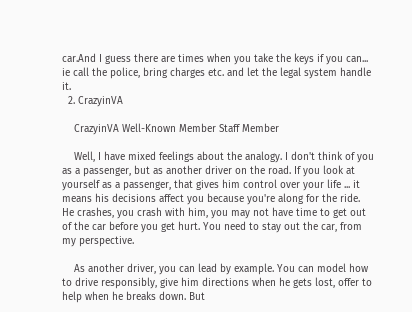car.And I guess there are times when you take the keys if you can... ie call the police, bring charges etc. and let the legal system handle it.
  2. CrazyinVA

    CrazyinVA Well-Known Member Staff Member

    Well, I have mixed feelings about the analogy. I don't think of you as a passenger, but as another driver on the road. If you look at yourself as a passenger, that gives him control over your life ... it means his decisions affect you because you're along for the ride. He crashes, you crash with him, you may not have time to get out of the car before you get hurt. You need to stay out the car, from my perspective.

    As another driver, you can lead by example. You can model how to drive responsibly, give him directions when he gets lost, offer to help when he breaks down. But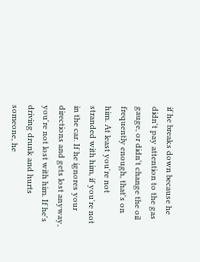if he breaks down because he didn't pay attention to the gas gauge, or didn't change the oil frequently enough, that's on him. At least you're not stranded with him, if you're not in the car. If he ignores your directions and gets lost anyway, you're not lost with him. If he's driving drunk and hurts someone, he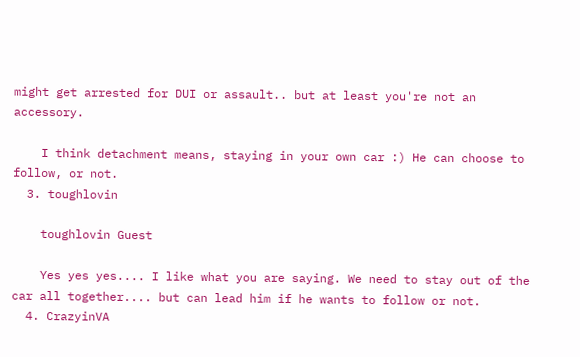might get arrested for DUI or assault.. but at least you're not an accessory.

    I think detachment means, staying in your own car :) He can choose to follow, or not.
  3. toughlovin

    toughlovin Guest

    Yes yes yes.... I like what you are saying. We need to stay out of the car all together.... but can lead him if he wants to follow or not.
  4. CrazyinVA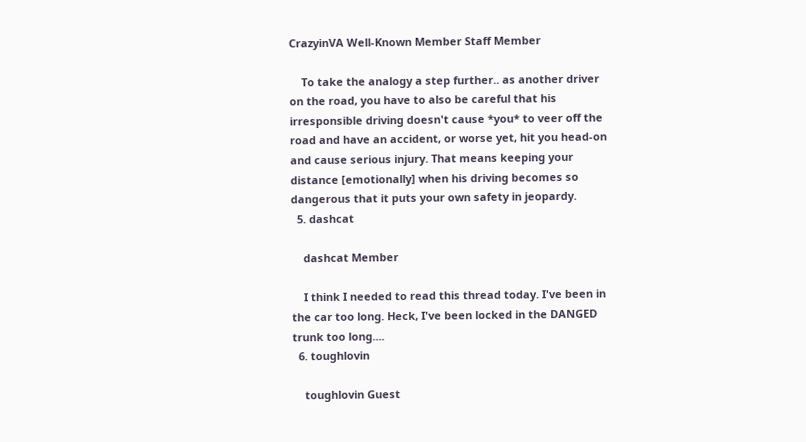CrazyinVA Well-Known Member Staff Member

    To take the analogy a step further.. as another driver on the road, you have to also be careful that his irresponsible driving doesn't cause *you* to veer off the road and have an accident, or worse yet, hit you head-on and cause serious injury. That means keeping your distance [emotionally] when his driving becomes so dangerous that it puts your own safety in jeopardy.
  5. dashcat

    dashcat Member

    I think I needed to read this thread today. I've been in the car too long. Heck, I've been locked in the DANGED trunk too long....
  6. toughlovin

    toughlovin Guest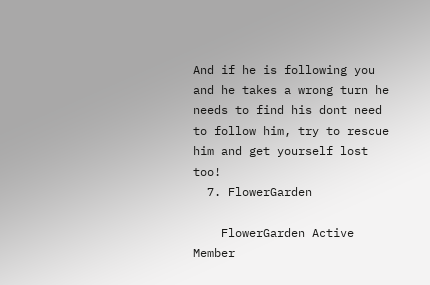And if he is following you and he takes a wrong turn he needs to find his dont need to follow him, try to rescue him and get yourself lost too!
  7. FlowerGarden

    FlowerGarden Active Member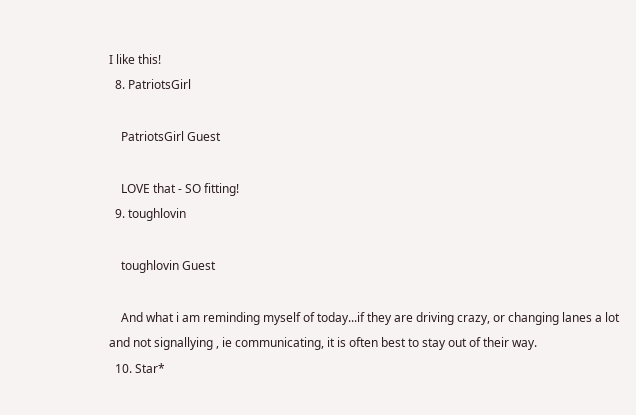I like this!
  8. PatriotsGirl

    PatriotsGirl Guest

    LOVE that - SO fitting!
  9. toughlovin

    toughlovin Guest

    And what i am reminding myself of today...if they are driving crazy, or changing lanes a lot and not signallying , ie communicating, it is often best to stay out of their way.
  10. Star*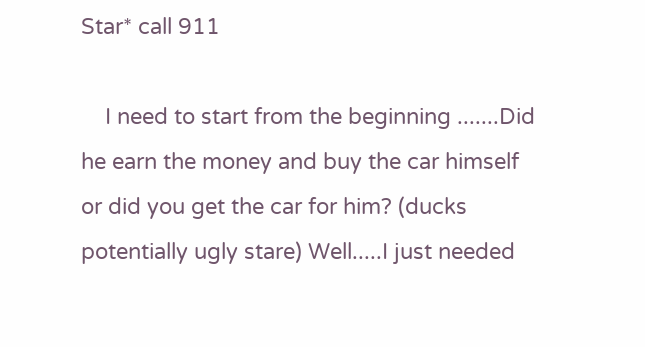Star* call 911

    I need to start from the beginning .......Did he earn the money and buy the car himself or did you get the car for him? (ducks potentially ugly stare) Well.....I just needed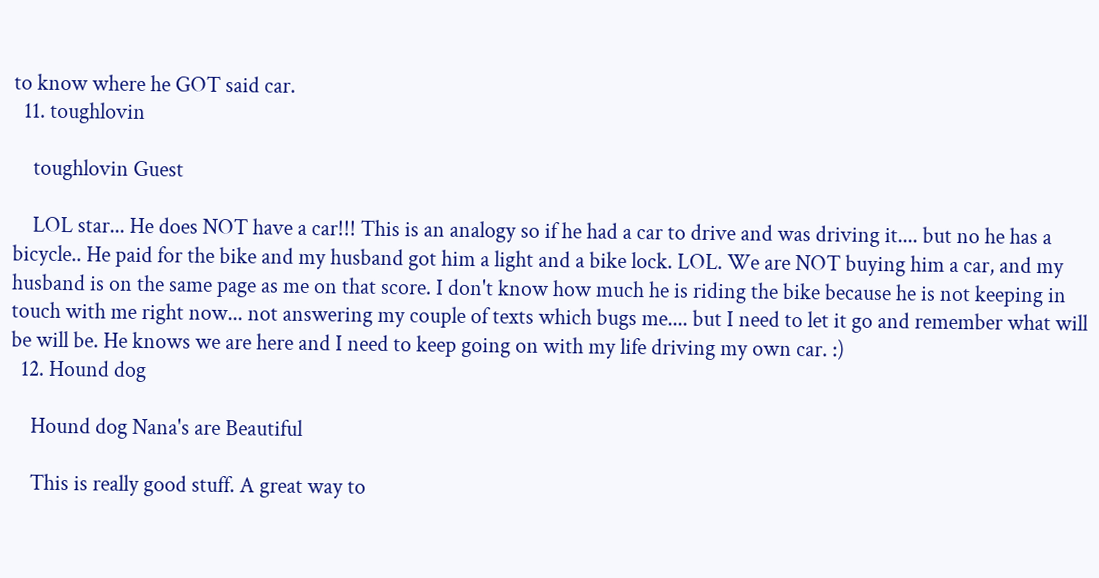to know where he GOT said car.
  11. toughlovin

    toughlovin Guest

    LOL star... He does NOT have a car!!! This is an analogy so if he had a car to drive and was driving it.... but no he has a bicycle.. He paid for the bike and my husband got him a light and a bike lock. LOL. We are NOT buying him a car, and my husband is on the same page as me on that score. I don't know how much he is riding the bike because he is not keeping in touch with me right now... not answering my couple of texts which bugs me.... but I need to let it go and remember what will be will be. He knows we are here and I need to keep going on with my life driving my own car. :)
  12. Hound dog

    Hound dog Nana's are Beautiful

    This is really good stuff. A great way to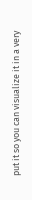put it so you can visualize it in a very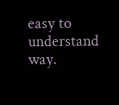easy to understand way.